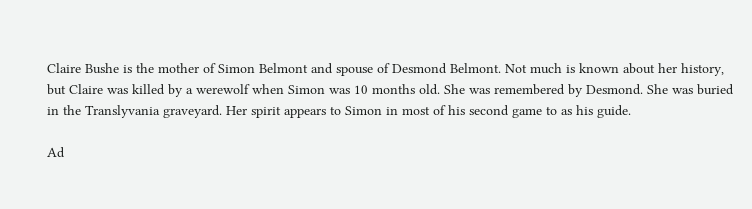Claire Bushe is the mother of Simon Belmont and spouse of Desmond Belmont. Not much is known about her history, but Claire was killed by a werewolf when Simon was 10 months old. She was remembered by Desmond. She was buried in the Translyvania graveyard. Her spirit appears to Simon in most of his second game to as his guide.

Ad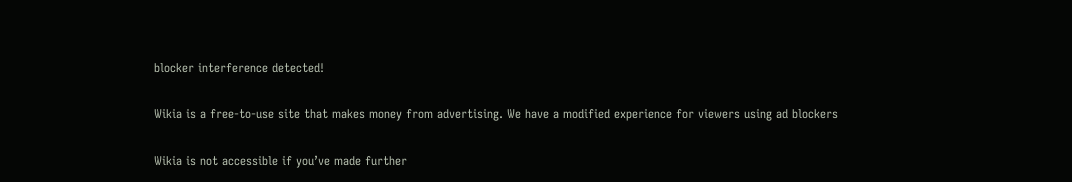blocker interference detected!

Wikia is a free-to-use site that makes money from advertising. We have a modified experience for viewers using ad blockers

Wikia is not accessible if you’ve made further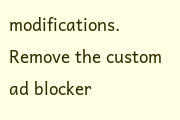modifications. Remove the custom ad blocker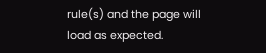rule(s) and the page will load as expected.